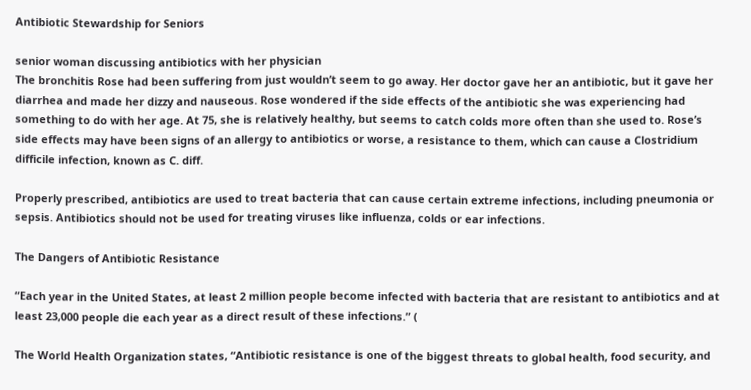Antibiotic Stewardship for Seniors

senior woman discussing antibiotics with her physician
The bronchitis Rose had been suffering from just wouldn’t seem to go away. Her doctor gave her an antibiotic, but it gave her diarrhea and made her dizzy and nauseous. Rose wondered if the side effects of the antibiotic she was experiencing had something to do with her age. At 75, she is relatively healthy, but seems to catch colds more often than she used to. Rose’s side effects may have been signs of an allergy to antibiotics or worse, a resistance to them, which can cause a Clostridium difficile infection, known as C. diff.

Properly prescribed, antibiotics are used to treat bacteria that can cause certain extreme infections, including pneumonia or sepsis. Antibiotics should not be used for treating viruses like influenza, colds or ear infections.

The Dangers of Antibiotic Resistance

“Each year in the United States, at least 2 million people become infected with bacteria that are resistant to antibiotics and at least 23,000 people die each year as a direct result of these infections.” (

The World Health Organization states, “Antibiotic resistance is one of the biggest threats to global health, food security, and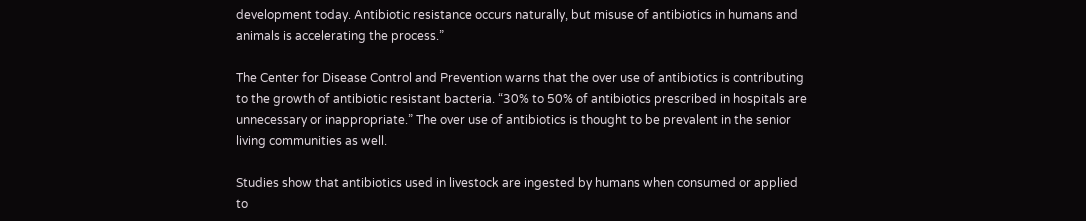development today. Antibiotic resistance occurs naturally, but misuse of antibiotics in humans and animals is accelerating the process.”

The Center for Disease Control and Prevention warns that the over use of antibiotics is contributing to the growth of antibiotic resistant bacteria. “30% to 50% of antibiotics prescribed in hospitals are unnecessary or inappropriate.” The over use of antibiotics is thought to be prevalent in the senior living communities as well.

Studies show that antibiotics used in livestock are ingested by humans when consumed or applied to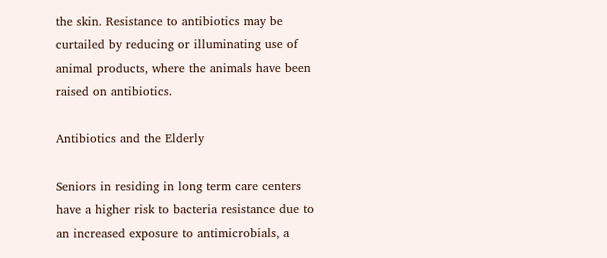the skin. Resistance to antibiotics may be curtailed by reducing or illuminating use of animal products, where the animals have been raised on antibiotics.

Antibiotics and the Elderly

Seniors in residing in long term care centers have a higher risk to bacteria resistance due to an increased exposure to antimicrobials, a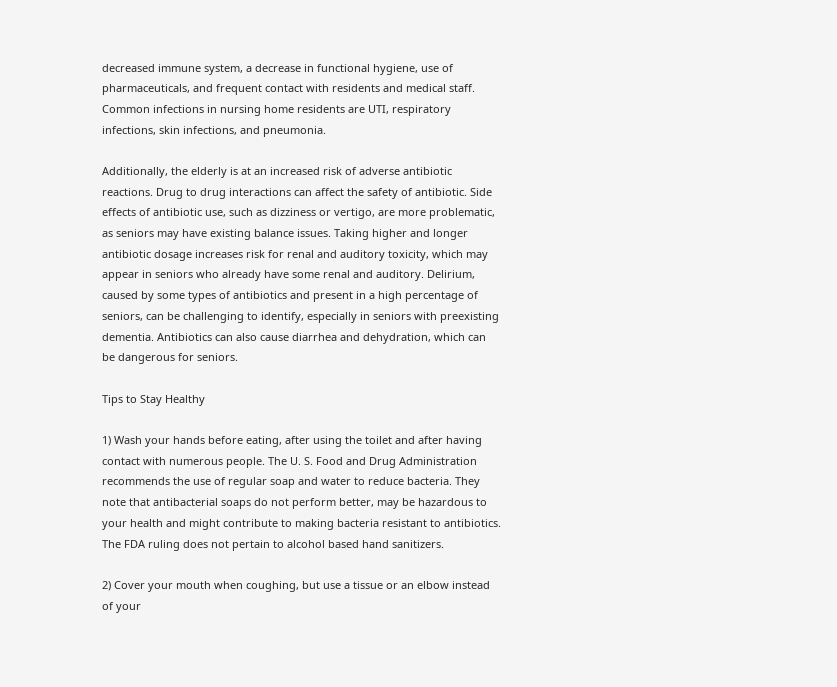decreased immune system, a decrease in functional hygiene, use of pharmaceuticals, and frequent contact with residents and medical staff. Common infections in nursing home residents are UTI, respiratory infections, skin infections, and pneumonia.

Additionally, the elderly is at an increased risk of adverse antibiotic reactions. Drug to drug interactions can affect the safety of antibiotic. Side effects of antibiotic use, such as dizziness or vertigo, are more problematic, as seniors may have existing balance issues. Taking higher and longer antibiotic dosage increases risk for renal and auditory toxicity, which may appear in seniors who already have some renal and auditory. Delirium, caused by some types of antibiotics and present in a high percentage of seniors, can be challenging to identify, especially in seniors with preexisting dementia. Antibiotics can also cause diarrhea and dehydration, which can be dangerous for seniors.

Tips to Stay Healthy

1) Wash your hands before eating, after using the toilet and after having contact with numerous people. The U. S. Food and Drug Administration recommends the use of regular soap and water to reduce bacteria. They note that antibacterial soaps do not perform better, may be hazardous to your health and might contribute to making bacteria resistant to antibiotics. The FDA ruling does not pertain to alcohol based hand sanitizers.

2) Cover your mouth when coughing, but use a tissue or an elbow instead of your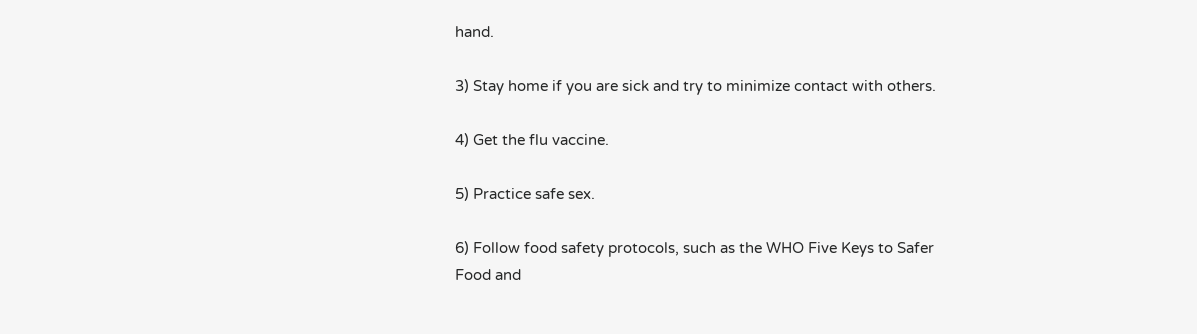hand.

3) Stay home if you are sick and try to minimize contact with others.

4) Get the flu vaccine.

5) Practice safe sex.

6) Follow food safety protocols, such as the WHO Five Keys to Safer Food and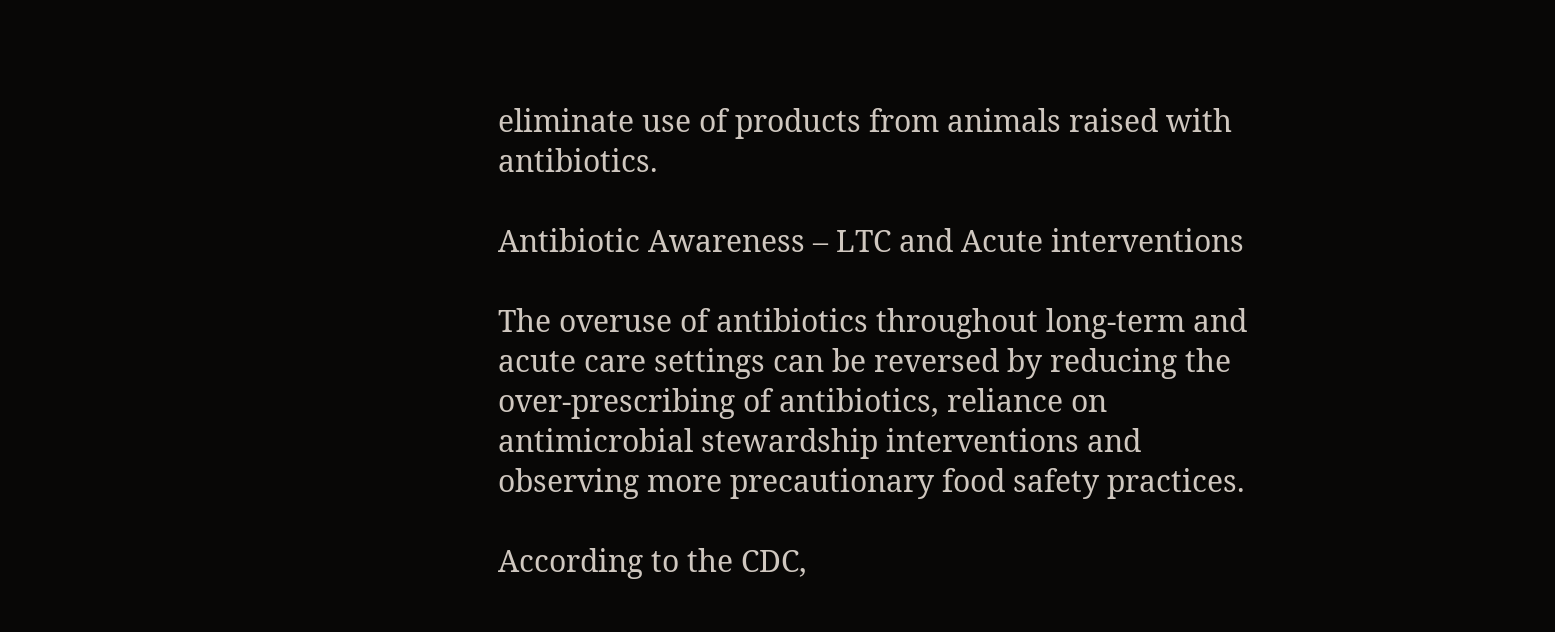eliminate use of products from animals raised with antibiotics.

Antibiotic Awareness – LTC and Acute interventions

The overuse of antibiotics throughout long-term and acute care settings can be reversed by reducing the over-prescribing of antibiotics, reliance on antimicrobial stewardship interventions and observing more precautionary food safety practices.

According to the CDC,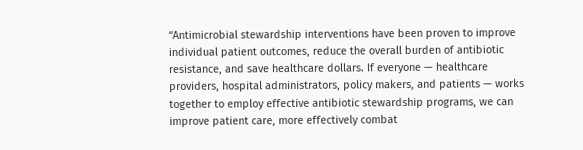“Antimicrobial stewardship interventions have been proven to improve individual patient outcomes, reduce the overall burden of antibiotic resistance, and save healthcare dollars. If everyone — healthcare providers, hospital administrators, policy makers, and patients — works together to employ effective antibiotic stewardship programs, we can improve patient care, more effectively combat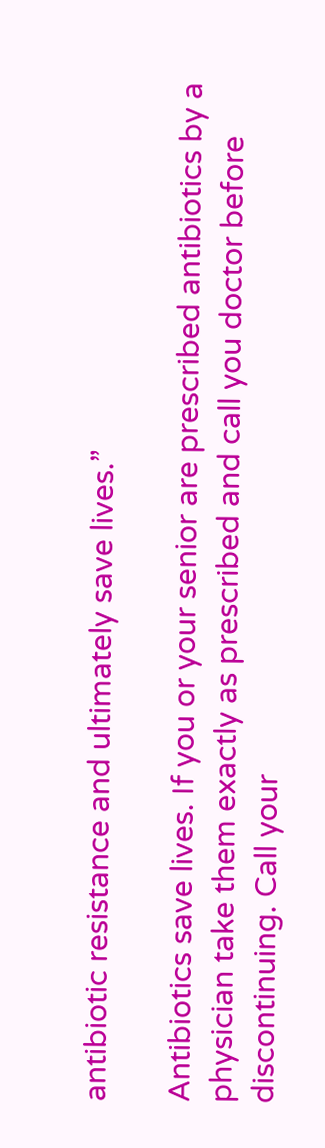antibiotic resistance and ultimately save lives.”

Antibiotics save lives. If you or your senior are prescribed antibiotics by a physician take them exactly as prescribed and call you doctor before discontinuing. Call your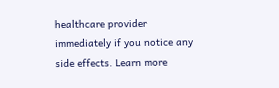healthcare provider immediately if you notice any side effects. Learn more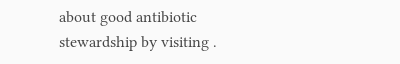about good antibiotic stewardship by visiting .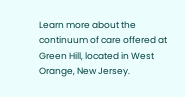Learn more about the continuum of care offered at Green Hill, located in West Orange, New Jersey.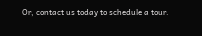Or, contact us today to schedule a tour.